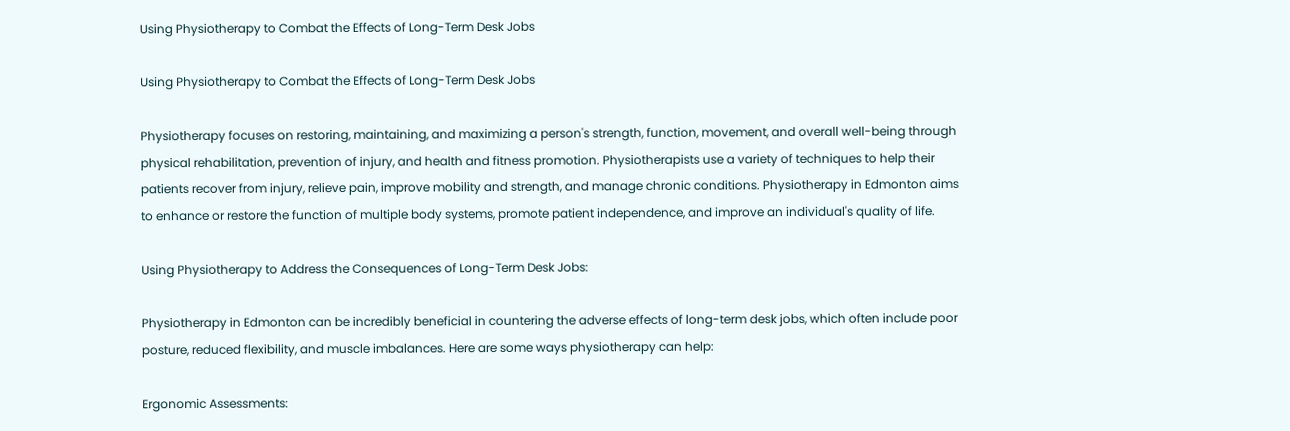Using Physiotherapy to Combat the Effects of Long-Term Desk Jobs

Using Physiotherapy to Combat the Effects of Long-Term Desk Jobs

Physiotherapy focuses on restoring, maintaining, and maximizing a person's strength, function, movement, and overall well-being through physical rehabilitation, prevention of injury, and health and fitness promotion. Physiotherapists use a variety of techniques to help their patients recover from injury, relieve pain, improve mobility and strength, and manage chronic conditions. Physiotherapy in Edmonton aims to enhance or restore the function of multiple body systems, promote patient independence, and improve an individual's quality of life.

Using Physiotherapy to Address the Consequences of Long-Term Desk Jobs:

Physiotherapy in Edmonton can be incredibly beneficial in countering the adverse effects of long-term desk jobs, which often include poor posture, reduced flexibility, and muscle imbalances. Here are some ways physiotherapy can help:

Ergonomic Assessments: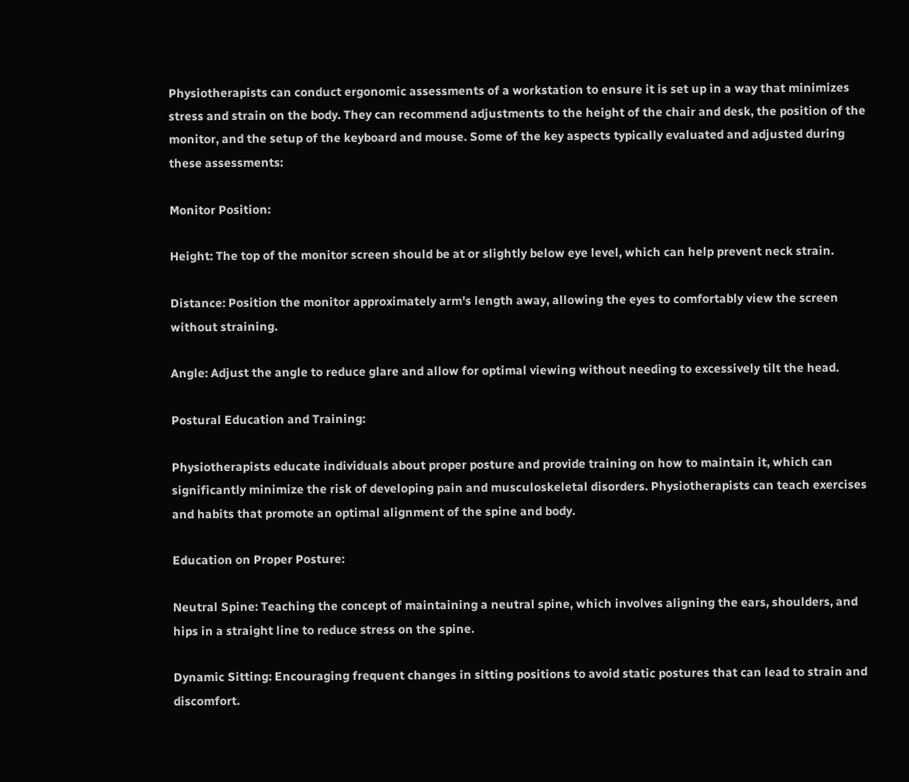Physiotherapists can conduct ergonomic assessments of a workstation to ensure it is set up in a way that minimizes stress and strain on the body. They can recommend adjustments to the height of the chair and desk, the position of the monitor, and the setup of the keyboard and mouse. Some of the key aspects typically evaluated and adjusted during these assessments:

Monitor Position:

Height: The top of the monitor screen should be at or slightly below eye level, which can help prevent neck strain.

Distance: Position the monitor approximately arm's length away, allowing the eyes to comfortably view the screen without straining.

Angle: Adjust the angle to reduce glare and allow for optimal viewing without needing to excessively tilt the head.

Postural Education and Training:

Physiotherapists educate individuals about proper posture and provide training on how to maintain it, which can significantly minimize the risk of developing pain and musculoskeletal disorders. Physiotherapists can teach exercises and habits that promote an optimal alignment of the spine and body.

Education on Proper Posture:

Neutral Spine: Teaching the concept of maintaining a neutral spine, which involves aligning the ears, shoulders, and hips in a straight line to reduce stress on the spine.

Dynamic Sitting: Encouraging frequent changes in sitting positions to avoid static postures that can lead to strain and discomfort.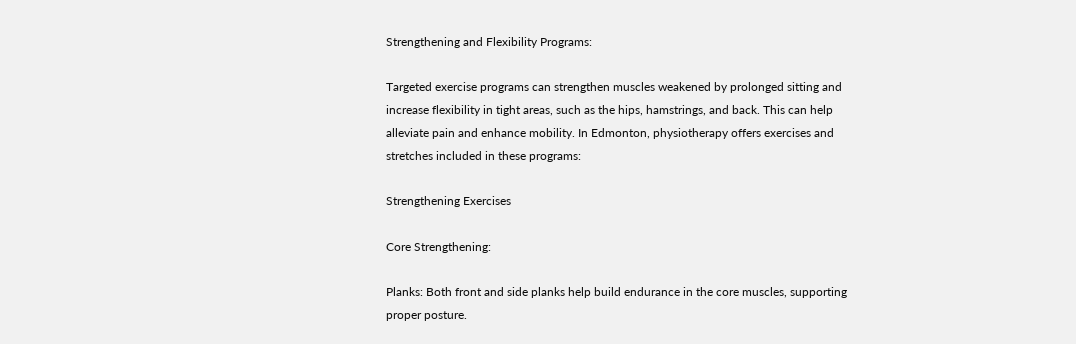Strengthening and Flexibility Programs:

Targeted exercise programs can strengthen muscles weakened by prolonged sitting and increase flexibility in tight areas, such as the hips, hamstrings, and back. This can help alleviate pain and enhance mobility. In Edmonton, physiotherapy offers exercises and stretches included in these programs:

Strengthening Exercises

Core Strengthening:

Planks: Both front and side planks help build endurance in the core muscles, supporting proper posture.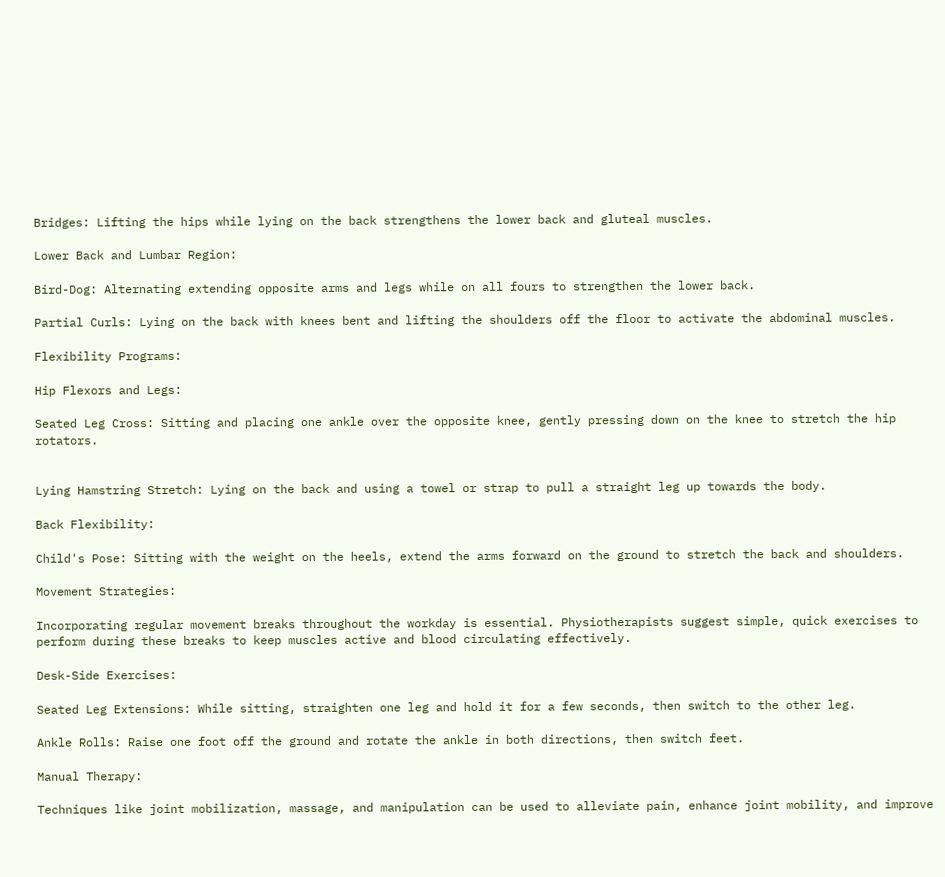Bridges: Lifting the hips while lying on the back strengthens the lower back and gluteal muscles.

Lower Back and Lumbar Region:

Bird-Dog: Alternating extending opposite arms and legs while on all fours to strengthen the lower back.

Partial Curls: Lying on the back with knees bent and lifting the shoulders off the floor to activate the abdominal muscles.

Flexibility Programs:

Hip Flexors and Legs:

Seated Leg Cross: Sitting and placing one ankle over the opposite knee, gently pressing down on the knee to stretch the hip rotators.


Lying Hamstring Stretch: Lying on the back and using a towel or strap to pull a straight leg up towards the body.

Back Flexibility:

Child's Pose: Sitting with the weight on the heels, extend the arms forward on the ground to stretch the back and shoulders.

Movement Strategies:

Incorporating regular movement breaks throughout the workday is essential. Physiotherapists suggest simple, quick exercises to perform during these breaks to keep muscles active and blood circulating effectively.

Desk-Side Exercises:

Seated Leg Extensions: While sitting, straighten one leg and hold it for a few seconds, then switch to the other leg.

Ankle Rolls: Raise one foot off the ground and rotate the ankle in both directions, then switch feet.

Manual Therapy:

Techniques like joint mobilization, massage, and manipulation can be used to alleviate pain, enhance joint mobility, and improve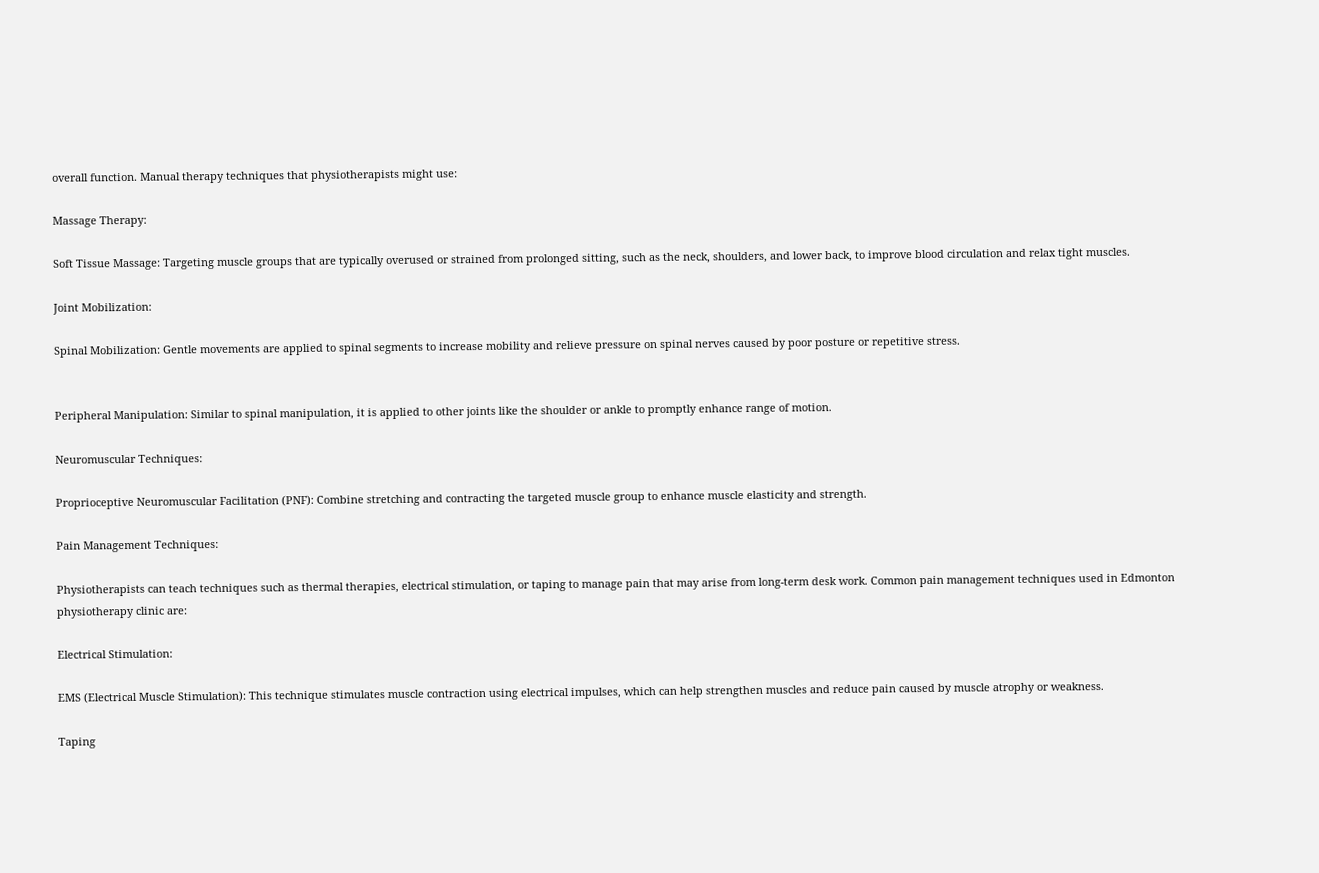overall function. Manual therapy techniques that physiotherapists might use:

Massage Therapy:

Soft Tissue Massage: Targeting muscle groups that are typically overused or strained from prolonged sitting, such as the neck, shoulders, and lower back, to improve blood circulation and relax tight muscles.

Joint Mobilization:

Spinal Mobilization: Gentle movements are applied to spinal segments to increase mobility and relieve pressure on spinal nerves caused by poor posture or repetitive stress.


Peripheral Manipulation: Similar to spinal manipulation, it is applied to other joints like the shoulder or ankle to promptly enhance range of motion.

Neuromuscular Techniques:

Proprioceptive Neuromuscular Facilitation (PNF): Combine stretching and contracting the targeted muscle group to enhance muscle elasticity and strength.

Pain Management Techniques:

Physiotherapists can teach techniques such as thermal therapies, electrical stimulation, or taping to manage pain that may arise from long-term desk work. Common pain management techniques used in Edmonton physiotherapy clinic are:

Electrical Stimulation:

EMS (Electrical Muscle Stimulation): This technique stimulates muscle contraction using electrical impulses, which can help strengthen muscles and reduce pain caused by muscle atrophy or weakness.

Taping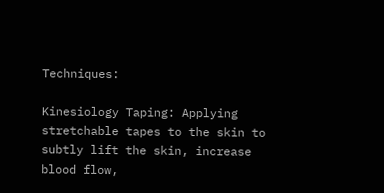Techniques:

Kinesiology Taping: Applying stretchable tapes to the skin to subtly lift the skin, increase blood flow,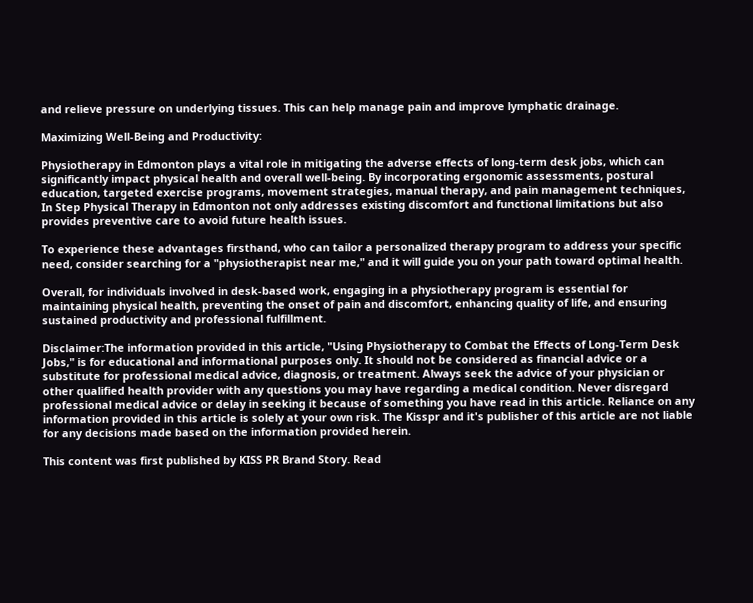and relieve pressure on underlying tissues. This can help manage pain and improve lymphatic drainage.

Maximizing Well-Being and Productivity:

Physiotherapy in Edmonton plays a vital role in mitigating the adverse effects of long-term desk jobs, which can significantly impact physical health and overall well-being. By incorporating ergonomic assessments, postural education, targeted exercise programs, movement strategies, manual therapy, and pain management techniques, In Step Physical Therapy in Edmonton not only addresses existing discomfort and functional limitations but also provides preventive care to avoid future health issues.

To experience these advantages firsthand, who can tailor a personalized therapy program to address your specific need, consider searching for a "physiotherapist near me," and it will guide you on your path toward optimal health.

Overall, for individuals involved in desk-based work, engaging in a physiotherapy program is essential for maintaining physical health, preventing the onset of pain and discomfort, enhancing quality of life, and ensuring sustained productivity and professional fulfillment.

Disclaimer:The information provided in this article, "Using Physiotherapy to Combat the Effects of Long-Term Desk Jobs," is for educational and informational purposes only. It should not be considered as financial advice or a substitute for professional medical advice, diagnosis, or treatment. Always seek the advice of your physician or other qualified health provider with any questions you may have regarding a medical condition. Never disregard professional medical advice or delay in seeking it because of something you have read in this article. Reliance on any information provided in this article is solely at your own risk. The Kisspr and it's publisher of this article are not liable for any decisions made based on the information provided herein.

This content was first published by KISS PR Brand Story. Read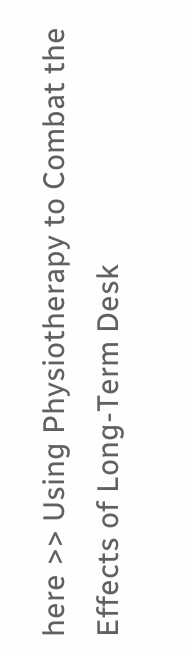here >> Using Physiotherapy to Combat the Effects of Long-Term Desk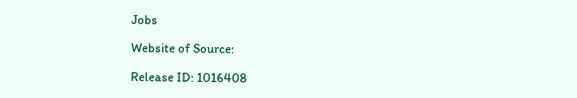Jobs

Website of Source:

Release ID: 1016408